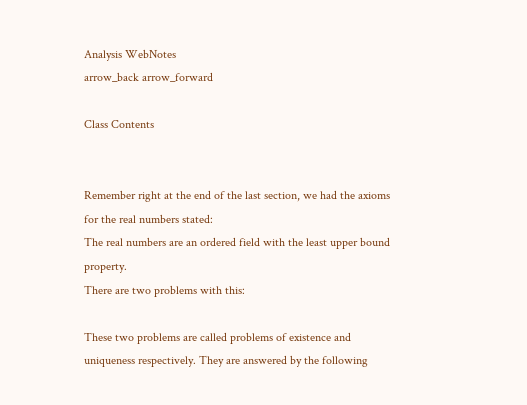Analysis WebNotes
arrow_back arrow_forward

Class Contents


Remember right at the end of the last section, we had the axioms for the real numbers stated:
The real numbers are an ordered field with the least upper bound property.
There are two problems with this:

These two problems are called problems of existence and uniqueness respectively. They are answered by the following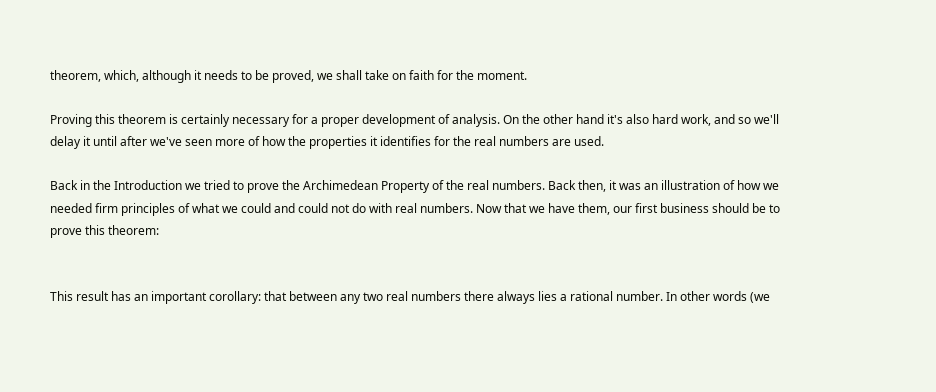theorem, which, although it needs to be proved, we shall take on faith for the moment.

Proving this theorem is certainly necessary for a proper development of analysis. On the other hand it's also hard work, and so we'll delay it until after we've seen more of how the properties it identifies for the real numbers are used.

Back in the Introduction we tried to prove the Archimedean Property of the real numbers. Back then, it was an illustration of how we needed firm principles of what we could and could not do with real numbers. Now that we have them, our first business should be to prove this theorem:


This result has an important corollary: that between any two real numbers there always lies a rational number. In other words (we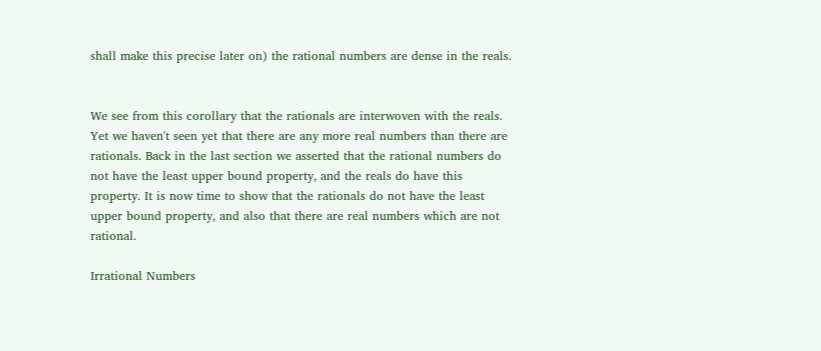shall make this precise later on) the rational numbers are dense in the reals.


We see from this corollary that the rationals are interwoven with the reals. Yet we haven't seen yet that there are any more real numbers than there are rationals. Back in the last section we asserted that the rational numbers do not have the least upper bound property, and the reals do have this property. It is now time to show that the rationals do not have the least upper bound property, and also that there are real numbers which are not rational.

Irrational Numbers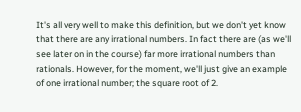It's all very well to make this definition, but we don't yet know that there are any irrational numbers. In fact there are (as we'll see later on in the course) far more irrational numbers than rationals. However, for the moment, we'll just give an example of one irrational number; the square root of 2.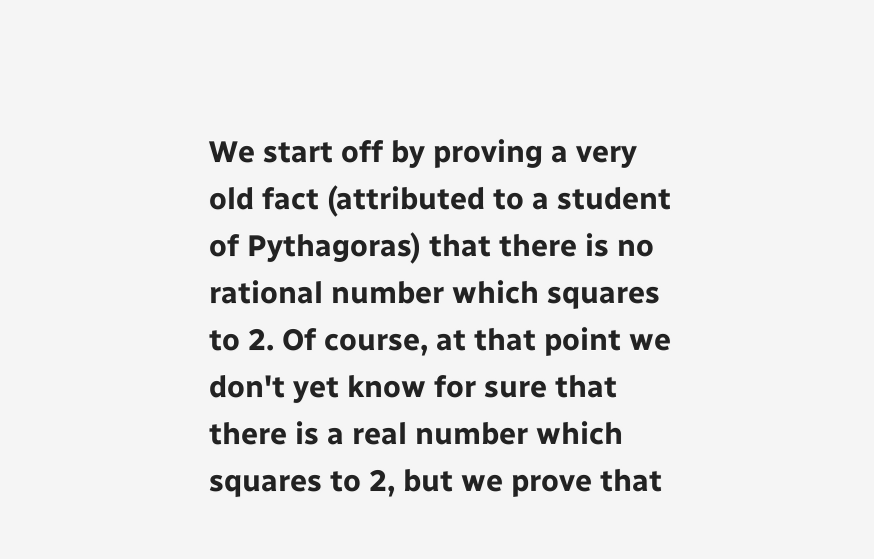We start off by proving a very old fact (attributed to a student of Pythagoras) that there is no rational number which squares to 2. Of course, at that point we don't yet know for sure that there is a real number which squares to 2, but we prove that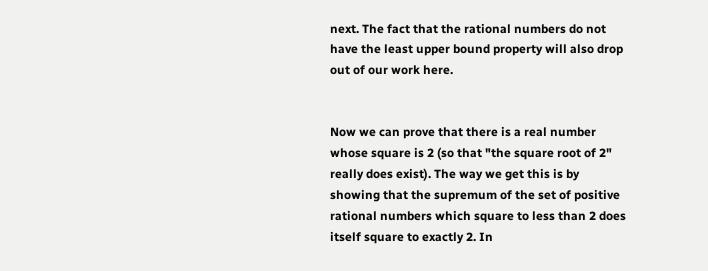next. The fact that the rational numbers do not have the least upper bound property will also drop out of our work here.


Now we can prove that there is a real number whose square is 2 (so that "the square root of 2" really does exist). The way we get this is by showing that the supremum of the set of positive rational numbers which square to less than 2 does itself square to exactly 2. In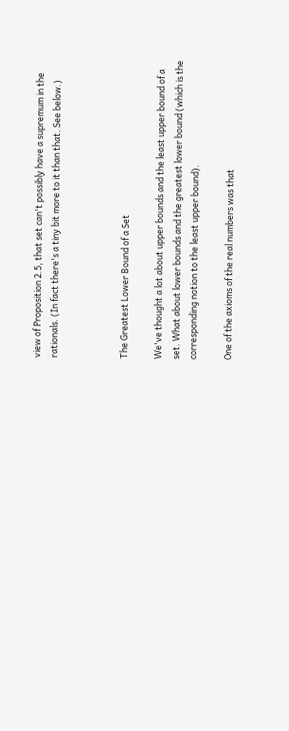view of Proposition 2.5, that set can't possibly have a supremum in the rationals. (In fact there's a tiny bit more to it than that. See below.)



The Greatest Lower Bound of a Set

We've thought a lot about upper bounds and the least upper bound of a set. What about lower bounds and the greatest lower bound (which is the corresponding notion to the least upper bound).

One of the axioms of the real numbers was that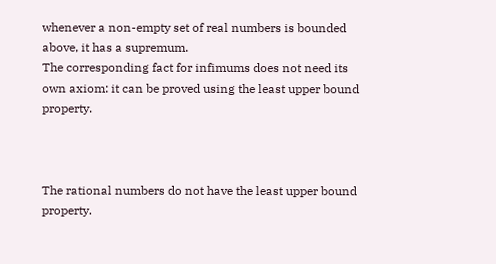whenever a non-empty set of real numbers is bounded above, it has a supremum.
The corresponding fact for infimums does not need its own axiom: it can be proved using the least upper bound property.



The rational numbers do not have the least upper bound property.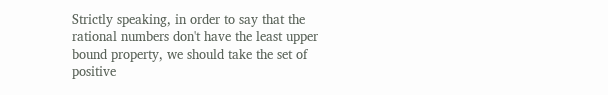Strictly speaking, in order to say that the rational numbers don't have the least upper bound property, we should take the set of positive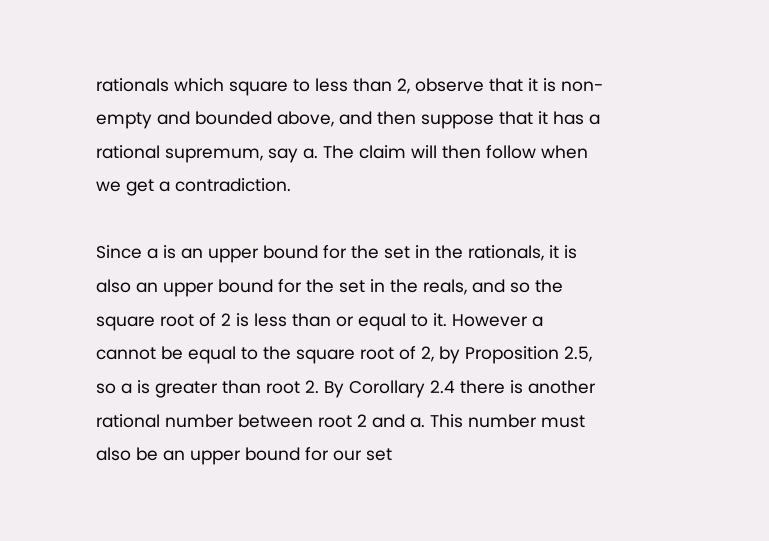rationals which square to less than 2, observe that it is non-empty and bounded above, and then suppose that it has a rational supremum, say a. The claim will then follow when we get a contradiction.

Since a is an upper bound for the set in the rationals, it is also an upper bound for the set in the reals, and so the square root of 2 is less than or equal to it. However a cannot be equal to the square root of 2, by Proposition 2.5, so a is greater than root 2. By Corollary 2.4 there is another rational number between root 2 and a. This number must also be an upper bound for our set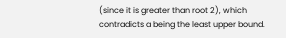(since it is greater than root 2), which contradicts a being the least upper bound.